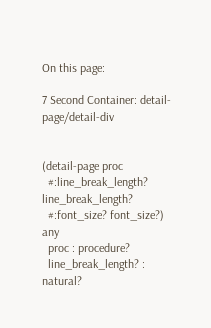On this page:

7 Second Container: detail-page/detail-div


(detail-page proc
  #:line_break_length? line_break_length?
  #:font_size? font_size?)  any
  proc : procedure?
  line_break_length? : natural?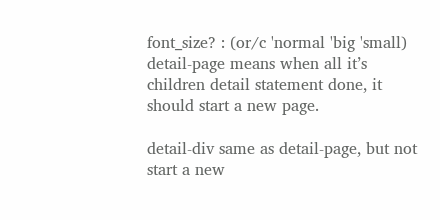font_size? : (or/c 'normal 'big 'small)
detail-page means when all it’s children detail statement done, it should start a new page.

detail-div same as detail-page, but not start a new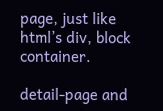page, just like html’s div, block container.

detail-page and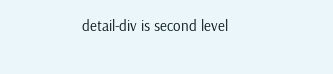detail-div is second level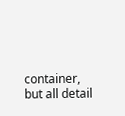container, but all detail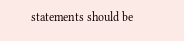statements should be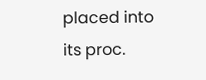placed into its proc.